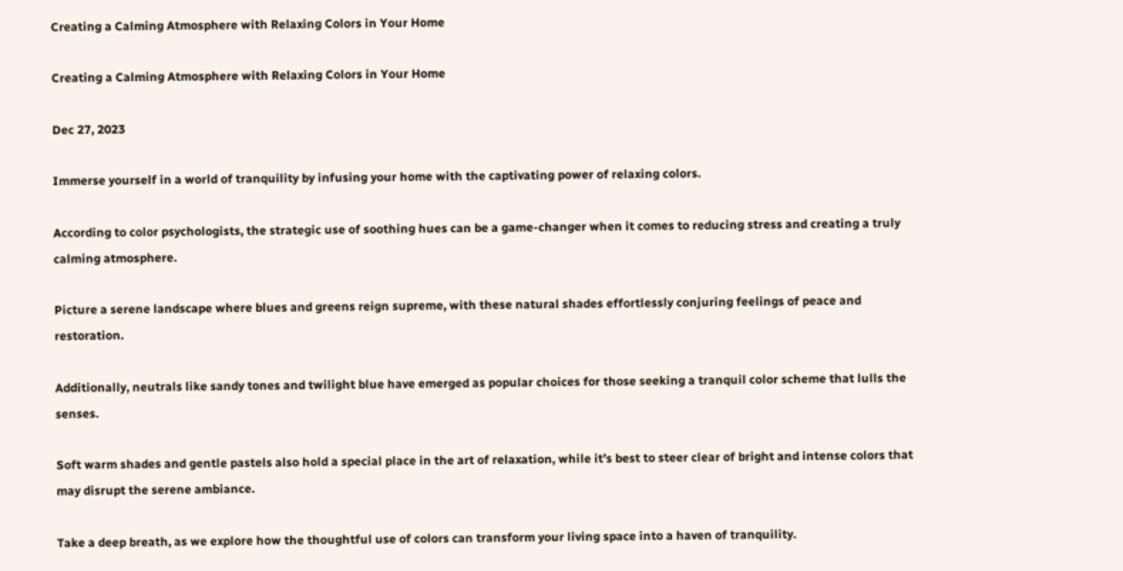Creating a Calming Atmosphere with Relaxing Colors in Your Home

Creating a Calming Atmosphere with Relaxing Colors in Your Home

Dec 27, 2023

Immerse yourself in a world of tranquility by infusing your home with the captivating power of relaxing colors.

According to color psychologists, the strategic use of soothing hues can be a game-changer when it comes to reducing stress and creating a truly calming atmosphere.

Picture a serene landscape where blues and greens reign supreme, with these natural shades effortlessly conjuring feelings of peace and restoration.

Additionally, neutrals like sandy tones and twilight blue have emerged as popular choices for those seeking a tranquil color scheme that lulls the senses.

Soft warm shades and gentle pastels also hold a special place in the art of relaxation, while it’s best to steer clear of bright and intense colors that may disrupt the serene ambiance.

Take a deep breath, as we explore how the thoughtful use of colors can transform your living space into a haven of tranquility.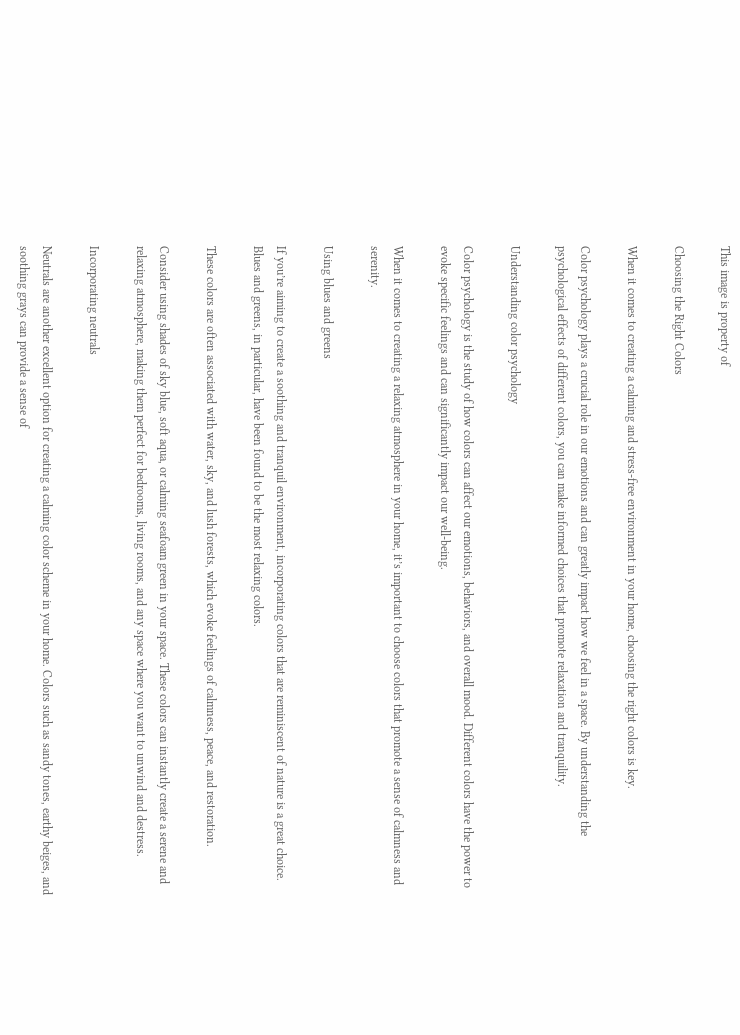This image is property of

Choosing the Right Colors

When it comes to creating a calming and stress-free environment in your home, choosing the right colors is key.

Color psychology plays a crucial role in our emotions and can greatly impact how we feel in a space. By understanding the psychological effects of different colors, you can make informed choices that promote relaxation and tranquility.

Understanding color psychology

Color psychology is the study of how colors can affect our emotions, behaviors, and overall mood. Different colors have the power to evoke specific feelings and can significantly impact our well-being.

When it comes to creating a relaxing atmosphere in your home, it’s important to choose colors that promote a sense of calmness and serenity.

Using blues and greens

If you’re aiming to create a soothing and tranquil environment, incorporating colors that are reminiscent of nature is a great choice. Blues and greens, in particular, have been found to be the most relaxing colors.

These colors are often associated with water, sky, and lush forests, which evoke feelings of calmness, peace, and restoration.

Consider using shades of sky blue, soft aqua, or calming seafoam green in your space. These colors can instantly create a serene and relaxing atmosphere, making them perfect for bedrooms, living rooms, and any space where you want to unwind and destress.

Incorporating neutrals

Neutrals are another excellent option for creating a calming color scheme in your home. Colors such as sandy tones, earthy beiges, and soothing grays can provide a sense of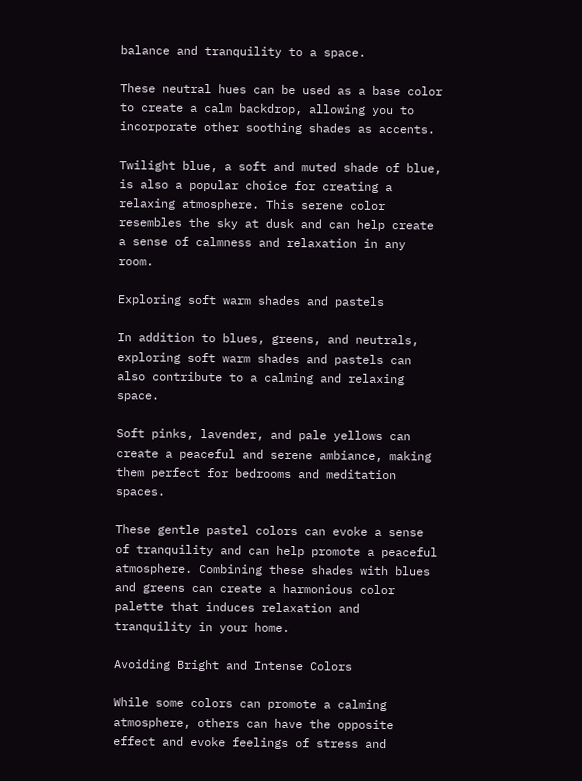balance and tranquility to a space.

These neutral hues can be used as a base color to create a calm backdrop, allowing you to incorporate other soothing shades as accents.

Twilight blue, a soft and muted shade of blue, is also a popular choice for creating a relaxing atmosphere. This serene color resembles the sky at dusk and can help create a sense of calmness and relaxation in any room.

Exploring soft warm shades and pastels

In addition to blues, greens, and neutrals, exploring soft warm shades and pastels can also contribute to a calming and relaxing space.

Soft pinks, lavender, and pale yellows can create a peaceful and serene ambiance, making them perfect for bedrooms and meditation spaces.

These gentle pastel colors can evoke a sense of tranquility and can help promote a peaceful atmosphere. Combining these shades with blues and greens can create a harmonious color palette that induces relaxation and tranquility in your home.

Avoiding Bright and Intense Colors

While some colors can promote a calming atmosphere, others can have the opposite effect and evoke feelings of stress and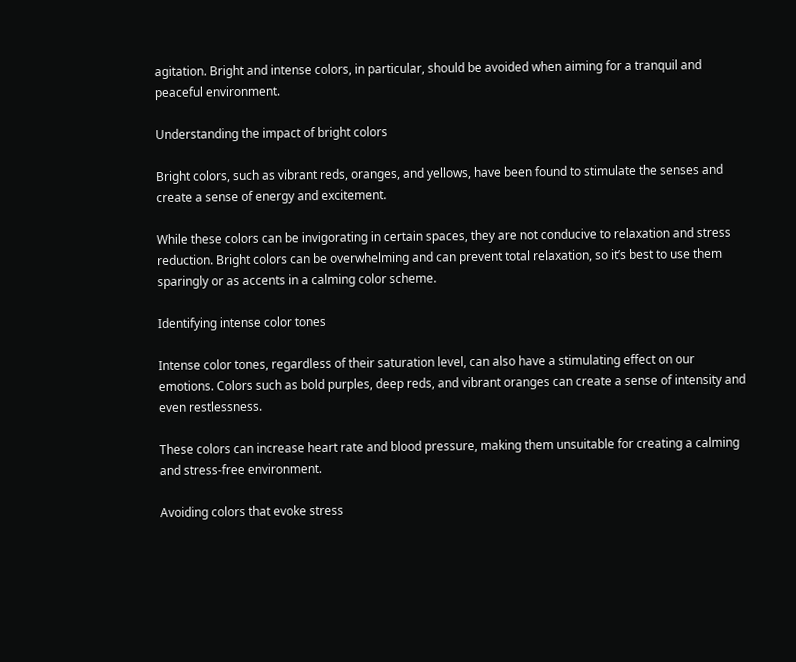agitation. Bright and intense colors, in particular, should be avoided when aiming for a tranquil and peaceful environment.

Understanding the impact of bright colors

Bright colors, such as vibrant reds, oranges, and yellows, have been found to stimulate the senses and create a sense of energy and excitement.

While these colors can be invigorating in certain spaces, they are not conducive to relaxation and stress reduction. Bright colors can be overwhelming and can prevent total relaxation, so it’s best to use them sparingly or as accents in a calming color scheme.

Identifying intense color tones

Intense color tones, regardless of their saturation level, can also have a stimulating effect on our emotions. Colors such as bold purples, deep reds, and vibrant oranges can create a sense of intensity and even restlessness.

These colors can increase heart rate and blood pressure, making them unsuitable for creating a calming and stress-free environment.

Avoiding colors that evoke stress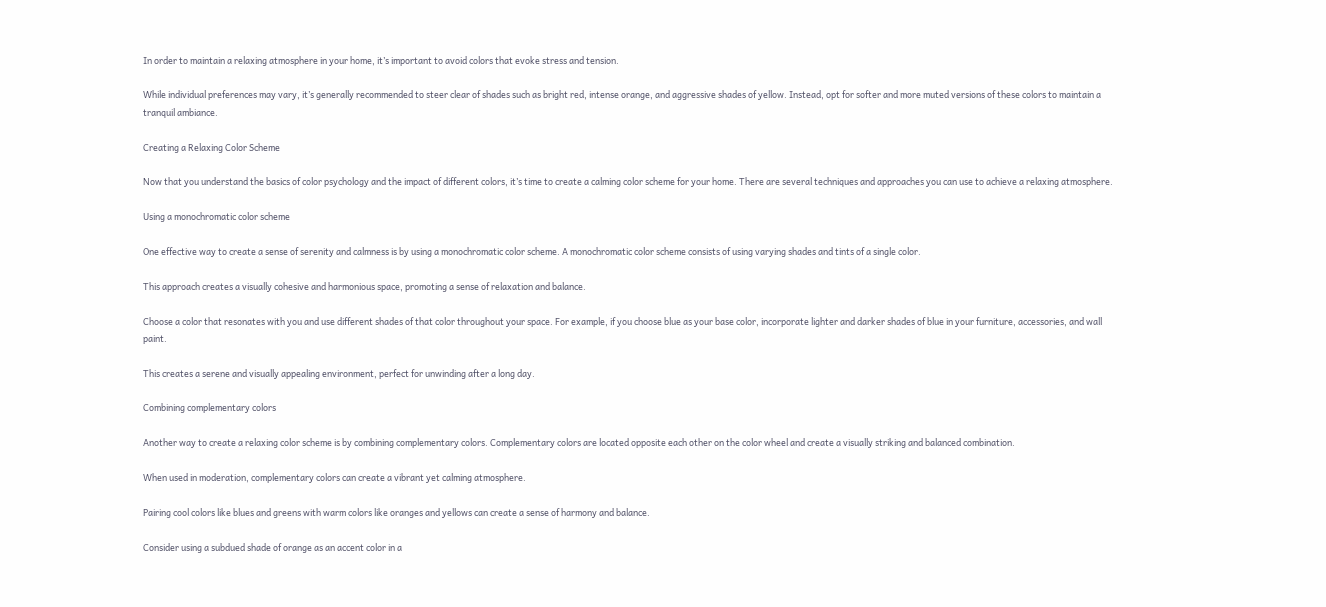In order to maintain a relaxing atmosphere in your home, it’s important to avoid colors that evoke stress and tension.

While individual preferences may vary, it’s generally recommended to steer clear of shades such as bright red, intense orange, and aggressive shades of yellow. Instead, opt for softer and more muted versions of these colors to maintain a tranquil ambiance.

Creating a Relaxing Color Scheme

Now that you understand the basics of color psychology and the impact of different colors, it’s time to create a calming color scheme for your home. There are several techniques and approaches you can use to achieve a relaxing atmosphere.

Using a monochromatic color scheme

One effective way to create a sense of serenity and calmness is by using a monochromatic color scheme. A monochromatic color scheme consists of using varying shades and tints of a single color.

This approach creates a visually cohesive and harmonious space, promoting a sense of relaxation and balance.

Choose a color that resonates with you and use different shades of that color throughout your space. For example, if you choose blue as your base color, incorporate lighter and darker shades of blue in your furniture, accessories, and wall paint.

This creates a serene and visually appealing environment, perfect for unwinding after a long day.

Combining complementary colors

Another way to create a relaxing color scheme is by combining complementary colors. Complementary colors are located opposite each other on the color wheel and create a visually striking and balanced combination.

When used in moderation, complementary colors can create a vibrant yet calming atmosphere.

Pairing cool colors like blues and greens with warm colors like oranges and yellows can create a sense of harmony and balance.

Consider using a subdued shade of orange as an accent color in a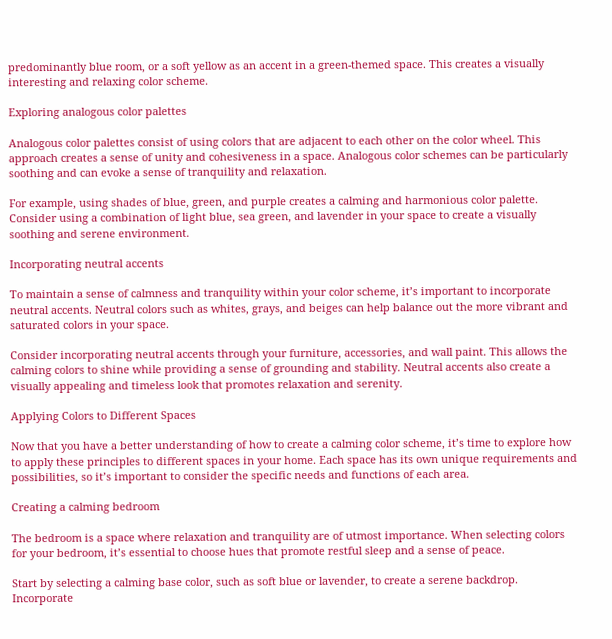predominantly blue room, or a soft yellow as an accent in a green-themed space. This creates a visually interesting and relaxing color scheme.

Exploring analogous color palettes

Analogous color palettes consist of using colors that are adjacent to each other on the color wheel. This approach creates a sense of unity and cohesiveness in a space. Analogous color schemes can be particularly soothing and can evoke a sense of tranquility and relaxation.

For example, using shades of blue, green, and purple creates a calming and harmonious color palette. Consider using a combination of light blue, sea green, and lavender in your space to create a visually soothing and serene environment.

Incorporating neutral accents

To maintain a sense of calmness and tranquility within your color scheme, it’s important to incorporate neutral accents. Neutral colors such as whites, grays, and beiges can help balance out the more vibrant and saturated colors in your space.

Consider incorporating neutral accents through your furniture, accessories, and wall paint. This allows the calming colors to shine while providing a sense of grounding and stability. Neutral accents also create a visually appealing and timeless look that promotes relaxation and serenity.

Applying Colors to Different Spaces

Now that you have a better understanding of how to create a calming color scheme, it’s time to explore how to apply these principles to different spaces in your home. Each space has its own unique requirements and possibilities, so it’s important to consider the specific needs and functions of each area.

Creating a calming bedroom

The bedroom is a space where relaxation and tranquility are of utmost importance. When selecting colors for your bedroom, it’s essential to choose hues that promote restful sleep and a sense of peace.

Start by selecting a calming base color, such as soft blue or lavender, to create a serene backdrop. Incorporate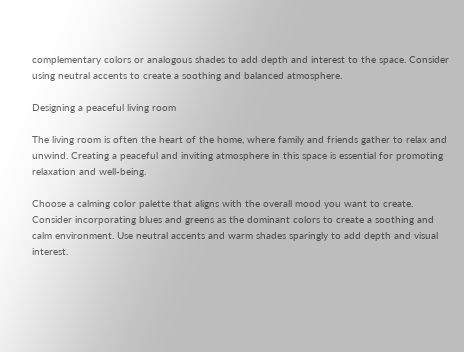complementary colors or analogous shades to add depth and interest to the space. Consider using neutral accents to create a soothing and balanced atmosphere.

Designing a peaceful living room

The living room is often the heart of the home, where family and friends gather to relax and unwind. Creating a peaceful and inviting atmosphere in this space is essential for promoting relaxation and well-being.

Choose a calming color palette that aligns with the overall mood you want to create. Consider incorporating blues and greens as the dominant colors to create a soothing and calm environment. Use neutral accents and warm shades sparingly to add depth and visual interest.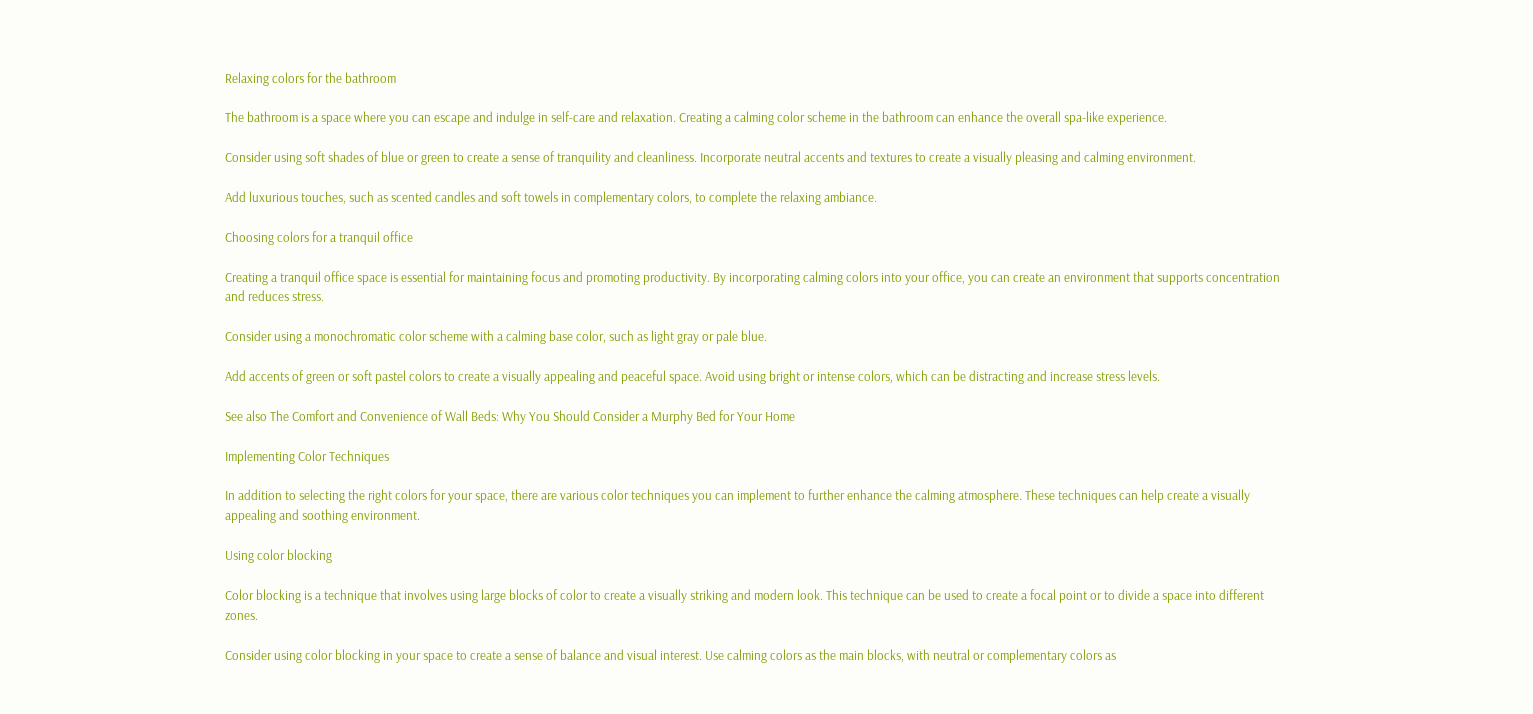Relaxing colors for the bathroom

The bathroom is a space where you can escape and indulge in self-care and relaxation. Creating a calming color scheme in the bathroom can enhance the overall spa-like experience.

Consider using soft shades of blue or green to create a sense of tranquility and cleanliness. Incorporate neutral accents and textures to create a visually pleasing and calming environment.

Add luxurious touches, such as scented candles and soft towels in complementary colors, to complete the relaxing ambiance.

Choosing colors for a tranquil office

Creating a tranquil office space is essential for maintaining focus and promoting productivity. By incorporating calming colors into your office, you can create an environment that supports concentration and reduces stress.

Consider using a monochromatic color scheme with a calming base color, such as light gray or pale blue.

Add accents of green or soft pastel colors to create a visually appealing and peaceful space. Avoid using bright or intense colors, which can be distracting and increase stress levels.

See also The Comfort and Convenience of Wall Beds: Why You Should Consider a Murphy Bed for Your Home

Implementing Color Techniques

In addition to selecting the right colors for your space, there are various color techniques you can implement to further enhance the calming atmosphere. These techniques can help create a visually appealing and soothing environment.

Using color blocking

Color blocking is a technique that involves using large blocks of color to create a visually striking and modern look. This technique can be used to create a focal point or to divide a space into different zones.

Consider using color blocking in your space to create a sense of balance and visual interest. Use calming colors as the main blocks, with neutral or complementary colors as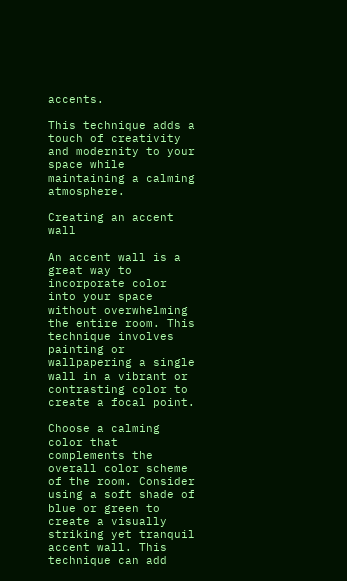accents.

This technique adds a touch of creativity and modernity to your space while maintaining a calming atmosphere.

Creating an accent wall

An accent wall is a great way to incorporate color into your space without overwhelming the entire room. This technique involves painting or wallpapering a single wall in a vibrant or contrasting color to create a focal point.

Choose a calming color that complements the overall color scheme of the room. Consider using a soft shade of blue or green to create a visually striking yet tranquil accent wall. This technique can add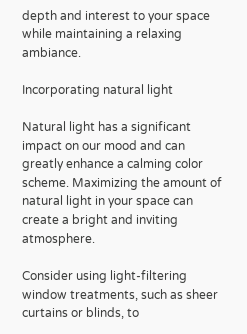depth and interest to your space while maintaining a relaxing ambiance.

Incorporating natural light

Natural light has a significant impact on our mood and can greatly enhance a calming color scheme. Maximizing the amount of natural light in your space can create a bright and inviting atmosphere.

Consider using light-filtering window treatments, such as sheer curtains or blinds, to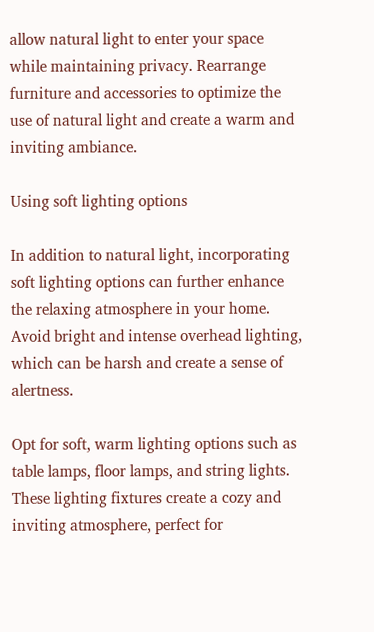allow natural light to enter your space while maintaining privacy. Rearrange furniture and accessories to optimize the use of natural light and create a warm and inviting ambiance.

Using soft lighting options

In addition to natural light, incorporating soft lighting options can further enhance the relaxing atmosphere in your home. Avoid bright and intense overhead lighting, which can be harsh and create a sense of alertness.

Opt for soft, warm lighting options such as table lamps, floor lamps, and string lights. These lighting fixtures create a cozy and inviting atmosphere, perfect for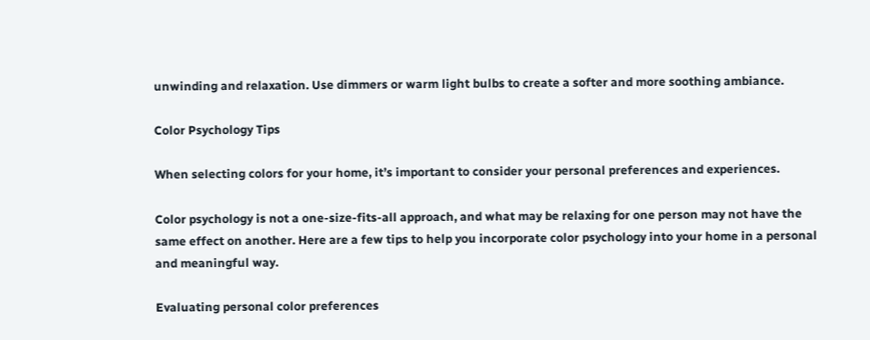unwinding and relaxation. Use dimmers or warm light bulbs to create a softer and more soothing ambiance.

Color Psychology Tips

When selecting colors for your home, it’s important to consider your personal preferences and experiences.

Color psychology is not a one-size-fits-all approach, and what may be relaxing for one person may not have the same effect on another. Here are a few tips to help you incorporate color psychology into your home in a personal and meaningful way.

Evaluating personal color preferences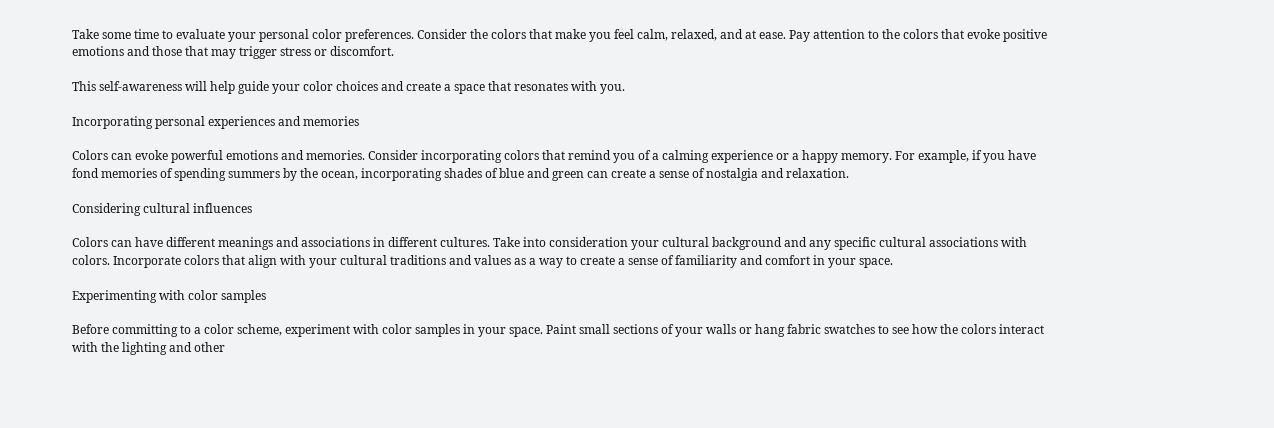Take some time to evaluate your personal color preferences. Consider the colors that make you feel calm, relaxed, and at ease. Pay attention to the colors that evoke positive emotions and those that may trigger stress or discomfort.

This self-awareness will help guide your color choices and create a space that resonates with you.

Incorporating personal experiences and memories

Colors can evoke powerful emotions and memories. Consider incorporating colors that remind you of a calming experience or a happy memory. For example, if you have fond memories of spending summers by the ocean, incorporating shades of blue and green can create a sense of nostalgia and relaxation.

Considering cultural influences

Colors can have different meanings and associations in different cultures. Take into consideration your cultural background and any specific cultural associations with colors. Incorporate colors that align with your cultural traditions and values as a way to create a sense of familiarity and comfort in your space.

Experimenting with color samples

Before committing to a color scheme, experiment with color samples in your space. Paint small sections of your walls or hang fabric swatches to see how the colors interact with the lighting and other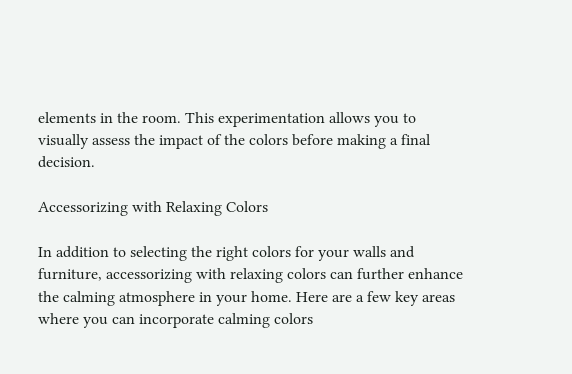elements in the room. This experimentation allows you to visually assess the impact of the colors before making a final decision.

Accessorizing with Relaxing Colors

In addition to selecting the right colors for your walls and furniture, accessorizing with relaxing colors can further enhance the calming atmosphere in your home. Here are a few key areas where you can incorporate calming colors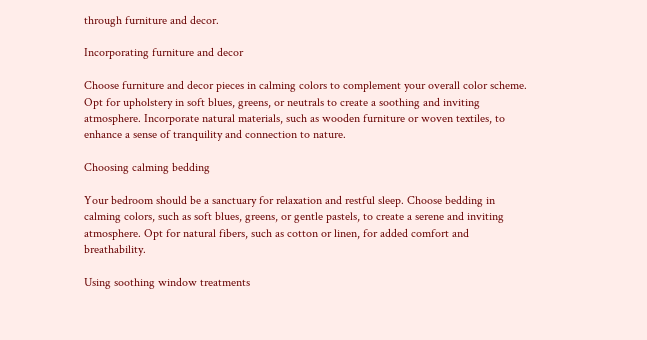through furniture and decor.

Incorporating furniture and decor

Choose furniture and decor pieces in calming colors to complement your overall color scheme. Opt for upholstery in soft blues, greens, or neutrals to create a soothing and inviting atmosphere. Incorporate natural materials, such as wooden furniture or woven textiles, to enhance a sense of tranquility and connection to nature.

Choosing calming bedding

Your bedroom should be a sanctuary for relaxation and restful sleep. Choose bedding in calming colors, such as soft blues, greens, or gentle pastels, to create a serene and inviting atmosphere. Opt for natural fibers, such as cotton or linen, for added comfort and breathability.

Using soothing window treatments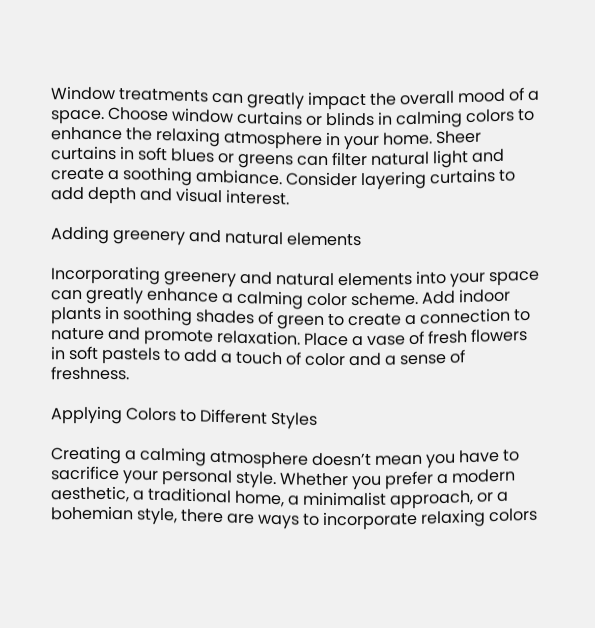Window treatments can greatly impact the overall mood of a space. Choose window curtains or blinds in calming colors to enhance the relaxing atmosphere in your home. Sheer curtains in soft blues or greens can filter natural light and create a soothing ambiance. Consider layering curtains to add depth and visual interest.

Adding greenery and natural elements

Incorporating greenery and natural elements into your space can greatly enhance a calming color scheme. Add indoor plants in soothing shades of green to create a connection to nature and promote relaxation. Place a vase of fresh flowers in soft pastels to add a touch of color and a sense of freshness.

Applying Colors to Different Styles

Creating a calming atmosphere doesn’t mean you have to sacrifice your personal style. Whether you prefer a modern aesthetic, a traditional home, a minimalist approach, or a bohemian style, there are ways to incorporate relaxing colors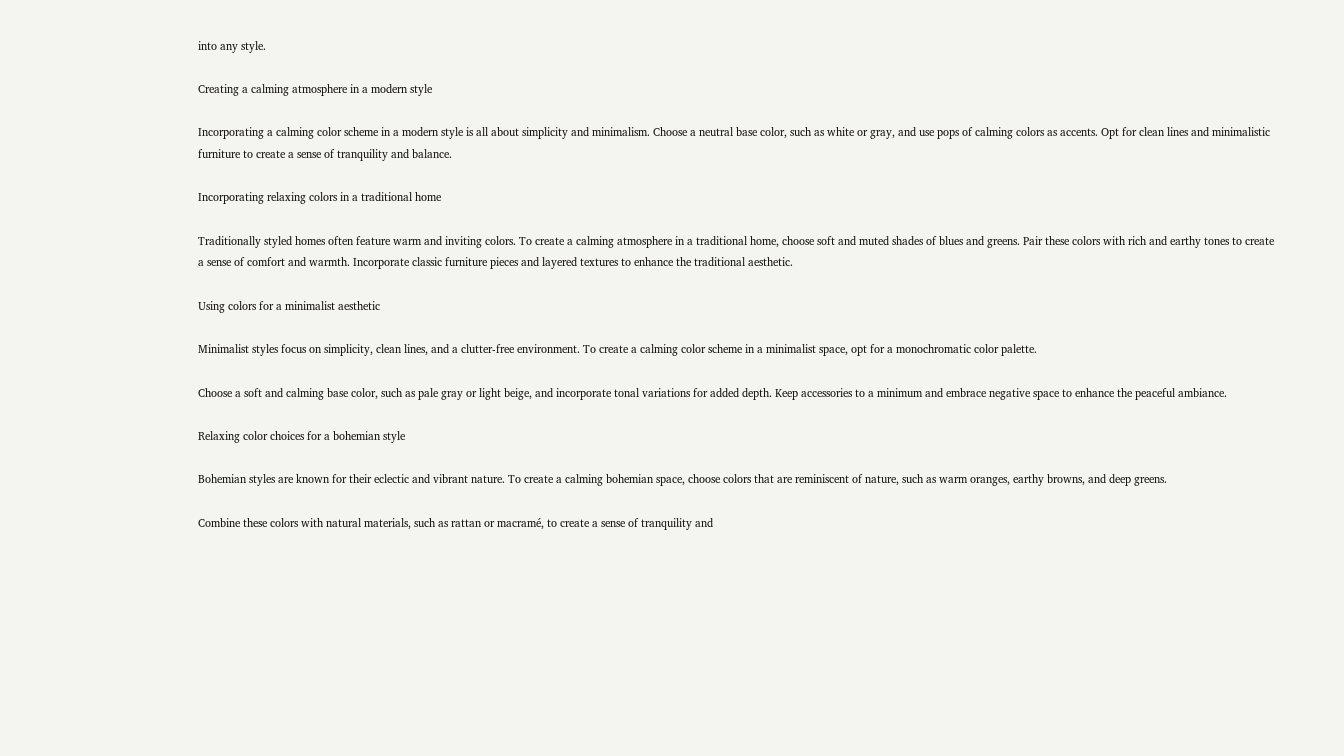into any style.

Creating a calming atmosphere in a modern style

Incorporating a calming color scheme in a modern style is all about simplicity and minimalism. Choose a neutral base color, such as white or gray, and use pops of calming colors as accents. Opt for clean lines and minimalistic furniture to create a sense of tranquility and balance.

Incorporating relaxing colors in a traditional home

Traditionally styled homes often feature warm and inviting colors. To create a calming atmosphere in a traditional home, choose soft and muted shades of blues and greens. Pair these colors with rich and earthy tones to create a sense of comfort and warmth. Incorporate classic furniture pieces and layered textures to enhance the traditional aesthetic.

Using colors for a minimalist aesthetic

Minimalist styles focus on simplicity, clean lines, and a clutter-free environment. To create a calming color scheme in a minimalist space, opt for a monochromatic color palette.

Choose a soft and calming base color, such as pale gray or light beige, and incorporate tonal variations for added depth. Keep accessories to a minimum and embrace negative space to enhance the peaceful ambiance.

Relaxing color choices for a bohemian style

Bohemian styles are known for their eclectic and vibrant nature. To create a calming bohemian space, choose colors that are reminiscent of nature, such as warm oranges, earthy browns, and deep greens.

Combine these colors with natural materials, such as rattan or macramé, to create a sense of tranquility and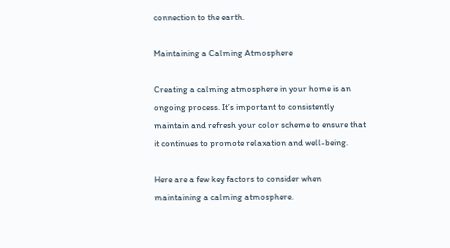connection to the earth.

Maintaining a Calming Atmosphere

Creating a calming atmosphere in your home is an ongoing process. It’s important to consistently maintain and refresh your color scheme to ensure that it continues to promote relaxation and well-being.

Here are a few key factors to consider when maintaining a calming atmosphere.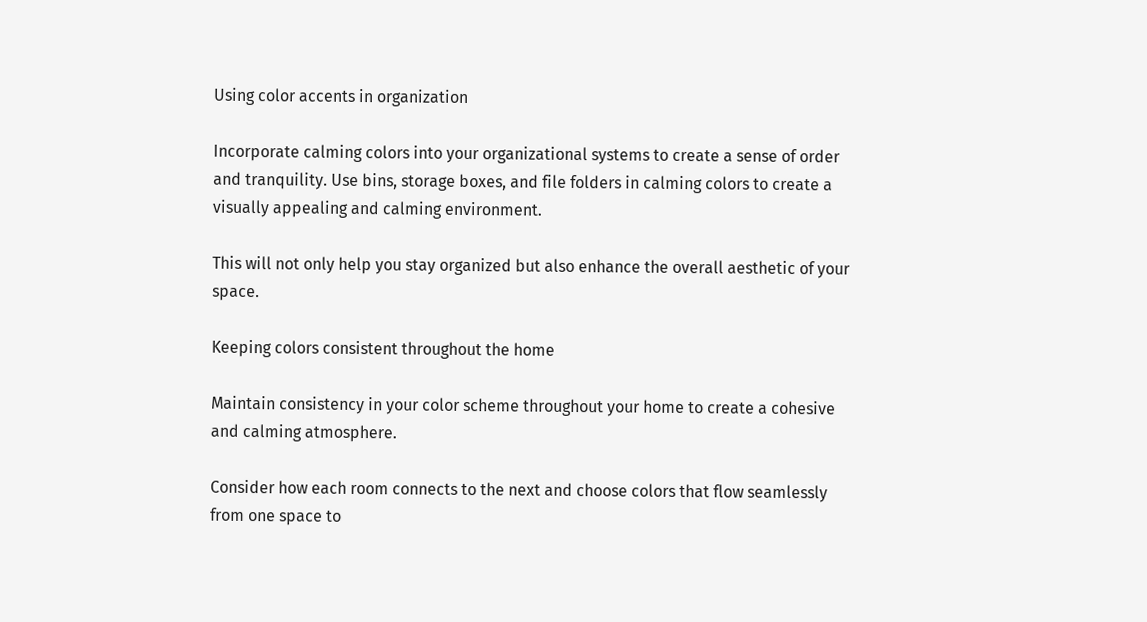Using color accents in organization

Incorporate calming colors into your organizational systems to create a sense of order and tranquility. Use bins, storage boxes, and file folders in calming colors to create a visually appealing and calming environment.

This will not only help you stay organized but also enhance the overall aesthetic of your space.

Keeping colors consistent throughout the home

Maintain consistency in your color scheme throughout your home to create a cohesive and calming atmosphere.

Consider how each room connects to the next and choose colors that flow seamlessly from one space to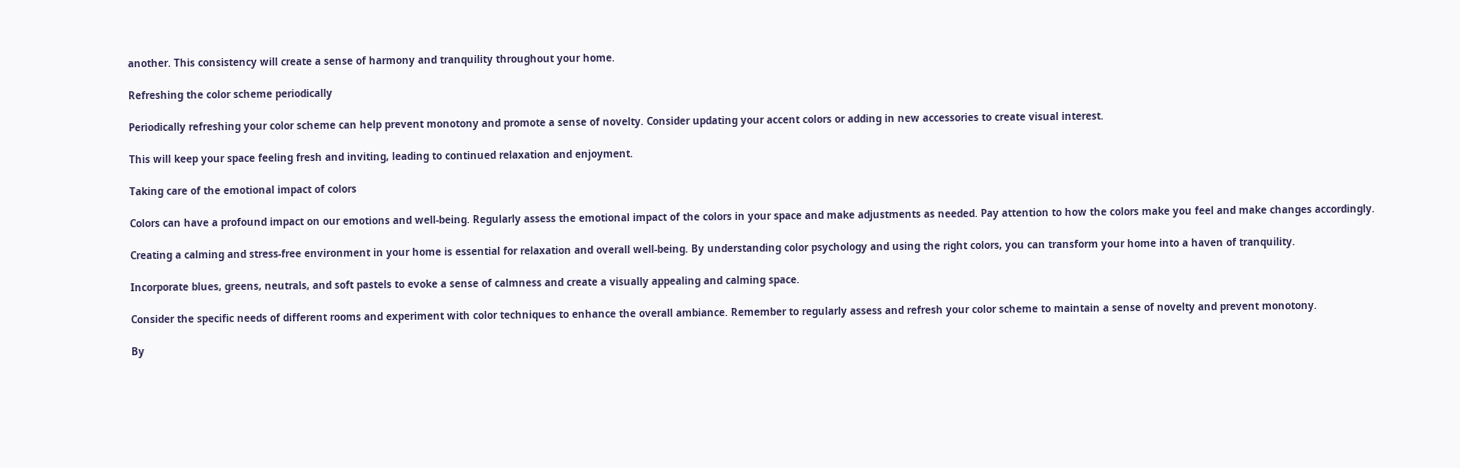another. This consistency will create a sense of harmony and tranquility throughout your home.

Refreshing the color scheme periodically

Periodically refreshing your color scheme can help prevent monotony and promote a sense of novelty. Consider updating your accent colors or adding in new accessories to create visual interest.

This will keep your space feeling fresh and inviting, leading to continued relaxation and enjoyment.

Taking care of the emotional impact of colors

Colors can have a profound impact on our emotions and well-being. Regularly assess the emotional impact of the colors in your space and make adjustments as needed. Pay attention to how the colors make you feel and make changes accordingly.

Creating a calming and stress-free environment in your home is essential for relaxation and overall well-being. By understanding color psychology and using the right colors, you can transform your home into a haven of tranquility.

Incorporate blues, greens, neutrals, and soft pastels to evoke a sense of calmness and create a visually appealing and calming space.

Consider the specific needs of different rooms and experiment with color techniques to enhance the overall ambiance. Remember to regularly assess and refresh your color scheme to maintain a sense of novelty and prevent monotony.

By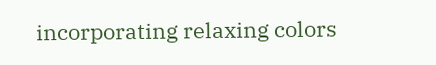incorporating relaxing colors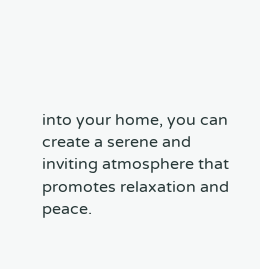into your home, you can create a serene and inviting atmosphere that promotes relaxation and peace.